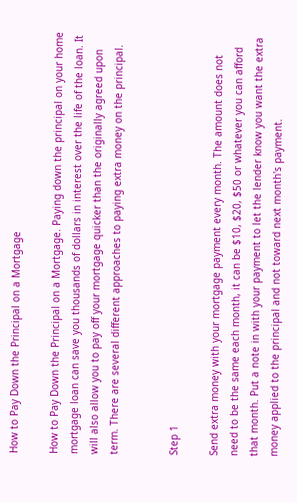How to Pay Down the Principal on a Mortgage

How to Pay Down the Principal on a Mortgage. Paying down the principal on your home mortgage loan can save you thousands of dollars in interest over the life of the loan. It will also allow you to pay off your mortgage quicker than the originally agreed upon term. There are several different approaches to paying extra money on the principal.


Step 1

Send extra money with your mortgage payment every month. The amount does not need to be the same each month, it can be $10, $20, $50 or whatever you can afford that month. Put a note in with your payment to let the lender know you want the extra money applied to the principal and not toward next month's payment.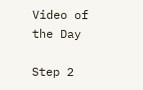Video of the Day

Step 2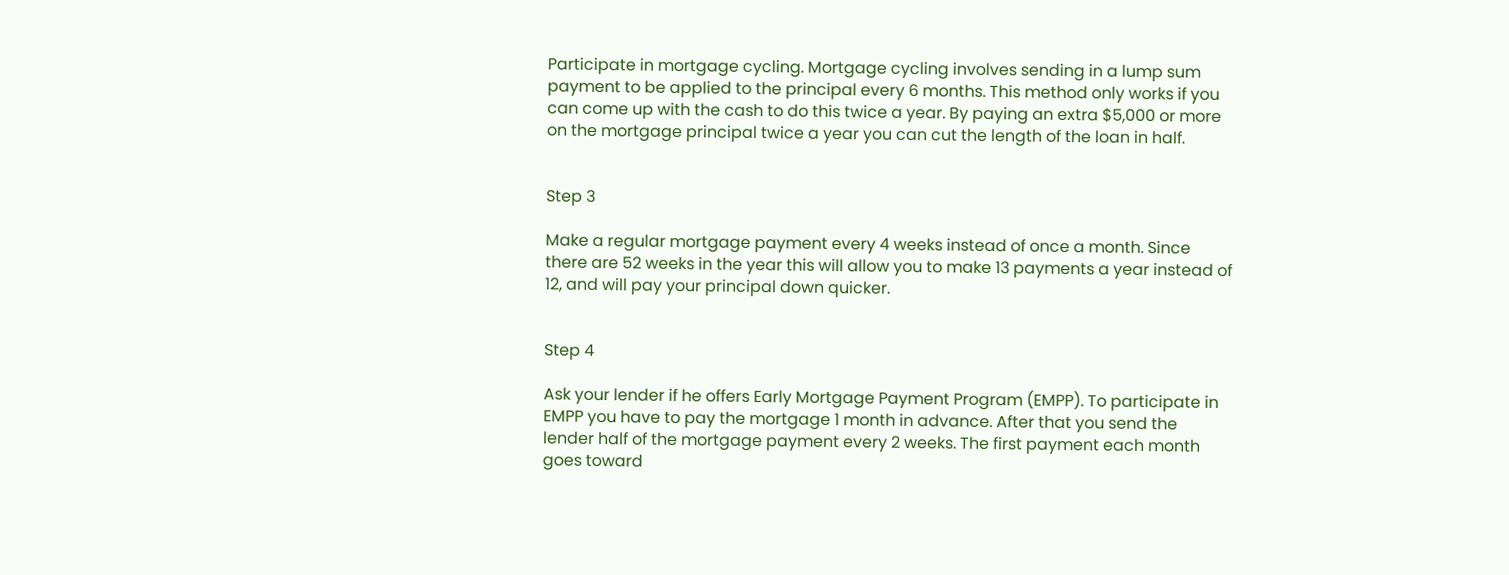Participate in mortgage cycling. Mortgage cycling involves sending in a lump sum payment to be applied to the principal every 6 months. This method only works if you can come up with the cash to do this twice a year. By paying an extra $5,000 or more on the mortgage principal twice a year you can cut the length of the loan in half.


Step 3

Make a regular mortgage payment every 4 weeks instead of once a month. Since there are 52 weeks in the year this will allow you to make 13 payments a year instead of 12, and will pay your principal down quicker.


Step 4

Ask your lender if he offers Early Mortgage Payment Program (EMPP). To participate in EMPP you have to pay the mortgage 1 month in advance. After that you send the lender half of the mortgage payment every 2 weeks. The first payment each month goes toward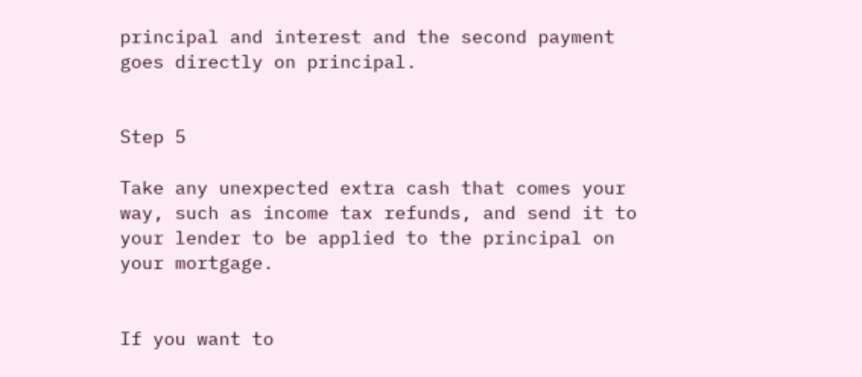principal and interest and the second payment goes directly on principal.


Step 5

Take any unexpected extra cash that comes your way, such as income tax refunds, and send it to your lender to be applied to the principal on your mortgage.


If you want to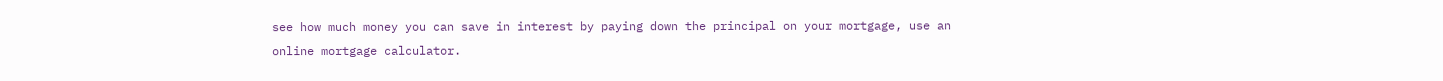see how much money you can save in interest by paying down the principal on your mortgage, use an online mortgage calculator.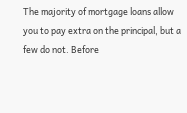The majority of mortgage loans allow you to pay extra on the principal, but a few do not. Before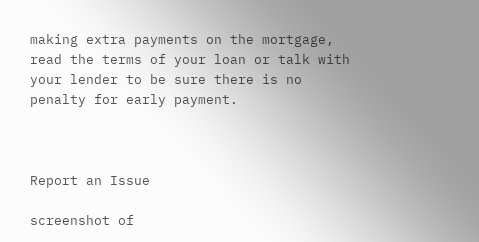making extra payments on the mortgage, read the terms of your loan or talk with your lender to be sure there is no penalty for early payment.



Report an Issue

screenshot of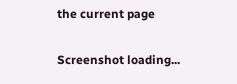the current page

Screenshot loading...